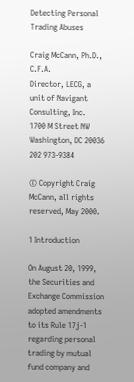Detecting Personal Trading Abuses

Craig McCann, Ph.D., C.F.A.
Director, LECG, a unit of Navigant Consulting, Inc.
1700 M Street NW
Washington, DC 20036
202 973-9384

© Copyright Craig McCann, all rights reserved, May 2000.

1 Introduction

On August 20, 1999, the Securities and Exchange Commission adopted amendments to its Rule 17j-1 regarding personal trading by mutual fund company and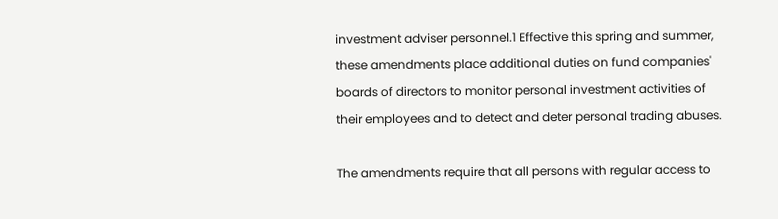investment adviser personnel.1 Effective this spring and summer, these amendments place additional duties on fund companies' boards of directors to monitor personal investment activities of their employees and to detect and deter personal trading abuses.

The amendments require that all persons with regular access to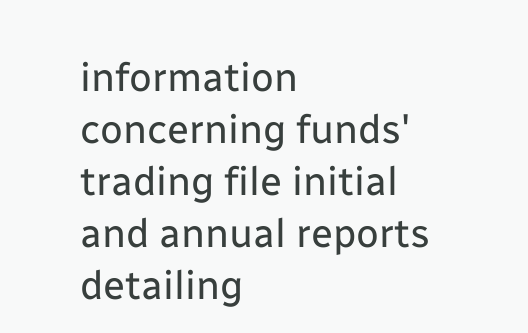information concerning funds' trading file initial and annual reports detailing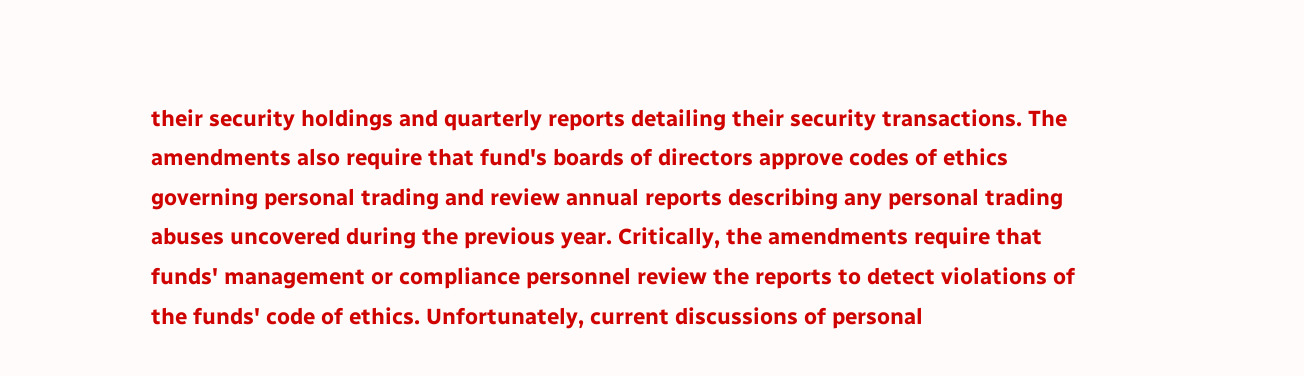their security holdings and quarterly reports detailing their security transactions. The amendments also require that fund's boards of directors approve codes of ethics governing personal trading and review annual reports describing any personal trading abuses uncovered during the previous year. Critically, the amendments require that funds' management or compliance personnel review the reports to detect violations of the funds' code of ethics. Unfortunately, current discussions of personal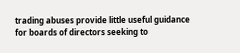trading abuses provide little useful guidance for boards of directors seeking to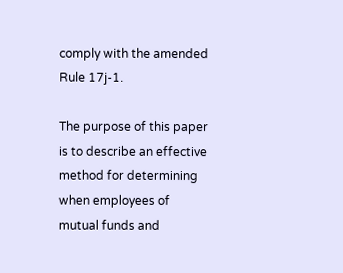comply with the amended Rule 17j-1.

The purpose of this paper is to describe an effective method for determining when employees of mutual funds and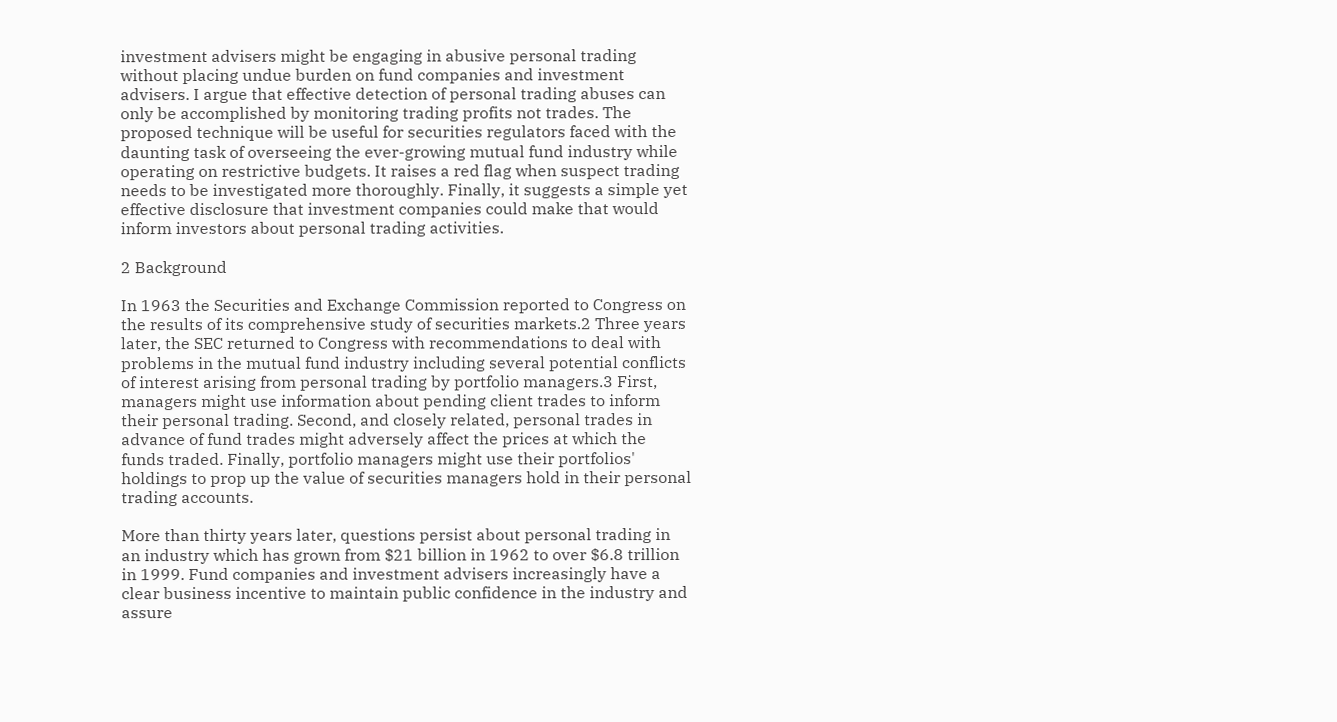investment advisers might be engaging in abusive personal trading without placing undue burden on fund companies and investment advisers. I argue that effective detection of personal trading abuses can only be accomplished by monitoring trading profits not trades. The proposed technique will be useful for securities regulators faced with the daunting task of overseeing the ever-growing mutual fund industry while operating on restrictive budgets. It raises a red flag when suspect trading needs to be investigated more thoroughly. Finally, it suggests a simple yet effective disclosure that investment companies could make that would inform investors about personal trading activities.

2 Background

In 1963 the Securities and Exchange Commission reported to Congress on the results of its comprehensive study of securities markets.2 Three years later, the SEC returned to Congress with recommendations to deal with problems in the mutual fund industry including several potential conflicts of interest arising from personal trading by portfolio managers.3 First, managers might use information about pending client trades to inform their personal trading. Second, and closely related, personal trades in advance of fund trades might adversely affect the prices at which the funds traded. Finally, portfolio managers might use their portfolios' holdings to prop up the value of securities managers hold in their personal trading accounts.

More than thirty years later, questions persist about personal trading in an industry which has grown from $21 billion in 1962 to over $6.8 trillion in 1999. Fund companies and investment advisers increasingly have a clear business incentive to maintain public confidence in the industry and assure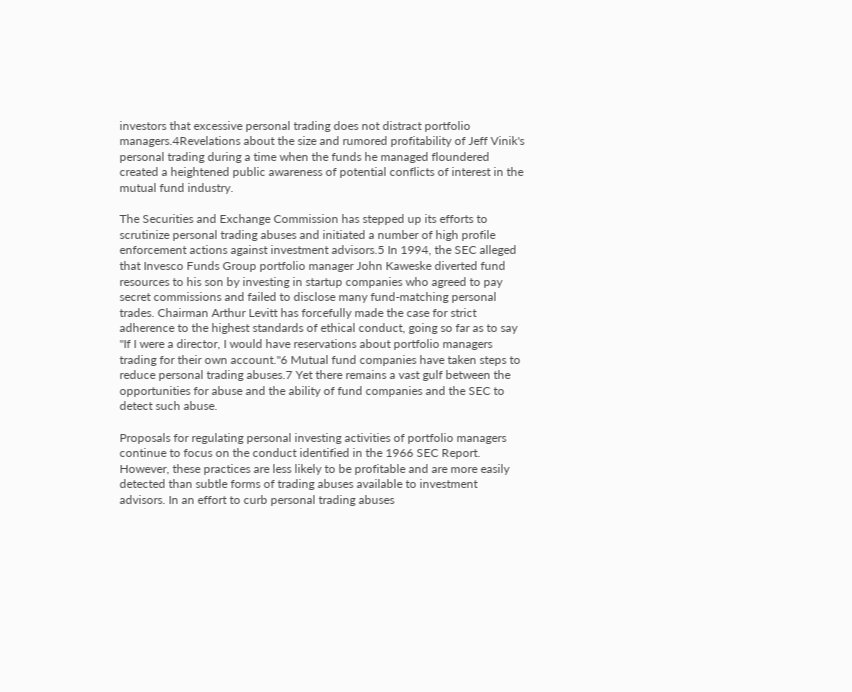investors that excessive personal trading does not distract portfolio managers.4Revelations about the size and rumored profitability of Jeff Vinik's personal trading during a time when the funds he managed floundered created a heightened public awareness of potential conflicts of interest in the mutual fund industry.

The Securities and Exchange Commission has stepped up its efforts to scrutinize personal trading abuses and initiated a number of high profile enforcement actions against investment advisors.5 In 1994, the SEC alleged that Invesco Funds Group portfolio manager John Kaweske diverted fund resources to his son by investing in startup companies who agreed to pay secret commissions and failed to disclose many fund-matching personal trades. Chairman Arthur Levitt has forcefully made the case for strict adherence to the highest standards of ethical conduct, going so far as to say "If I were a director, I would have reservations about portfolio managers trading for their own account."6 Mutual fund companies have taken steps to reduce personal trading abuses.7 Yet there remains a vast gulf between the opportunities for abuse and the ability of fund companies and the SEC to detect such abuse.

Proposals for regulating personal investing activities of portfolio managers continue to focus on the conduct identified in the 1966 SEC Report. However, these practices are less likely to be profitable and are more easily detected than subtle forms of trading abuses available to investment advisors. In an effort to curb personal trading abuses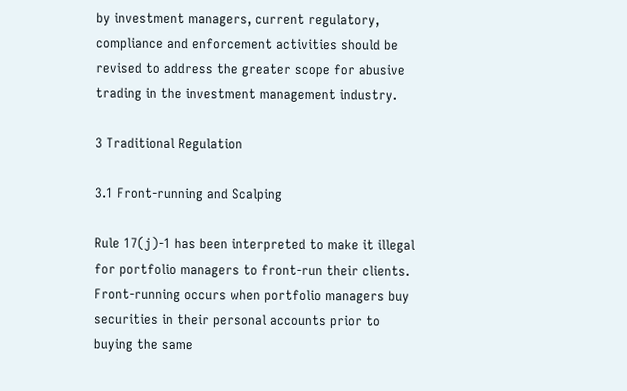by investment managers, current regulatory, compliance and enforcement activities should be revised to address the greater scope for abusive trading in the investment management industry.

3 Traditional Regulation

3.1 Front-running and Scalping

Rule 17(j)-1 has been interpreted to make it illegal for portfolio managers to front-run their clients. Front-running occurs when portfolio managers buy securities in their personal accounts prior to buying the same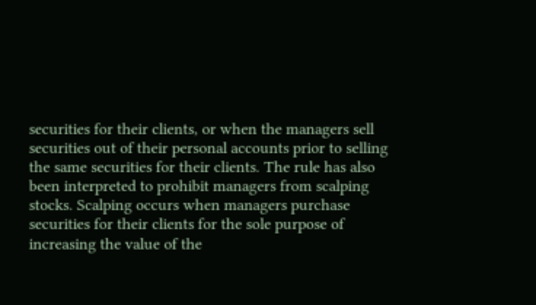securities for their clients, or when the managers sell securities out of their personal accounts prior to selling the same securities for their clients. The rule has also been interpreted to prohibit managers from scalping stocks. Scalping occurs when managers purchase securities for their clients for the sole purpose of increasing the value of the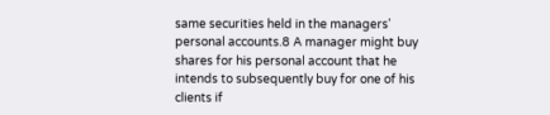same securities held in the managers' personal accounts.8 A manager might buy shares for his personal account that he intends to subsequently buy for one of his clients if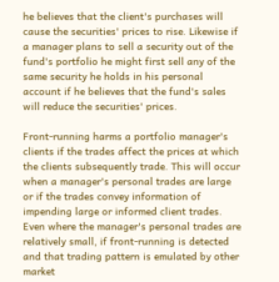he believes that the client's purchases will cause the securities' prices to rise. Likewise if a manager plans to sell a security out of the fund's portfolio he might first sell any of the same security he holds in his personal account if he believes that the fund's sales will reduce the securities' prices.

Front-running harms a portfolio manager's clients if the trades affect the prices at which the clients subsequently trade. This will occur when a manager's personal trades are large or if the trades convey information of impending large or informed client trades. Even where the manager's personal trades are relatively small, if front-running is detected and that trading pattern is emulated by other market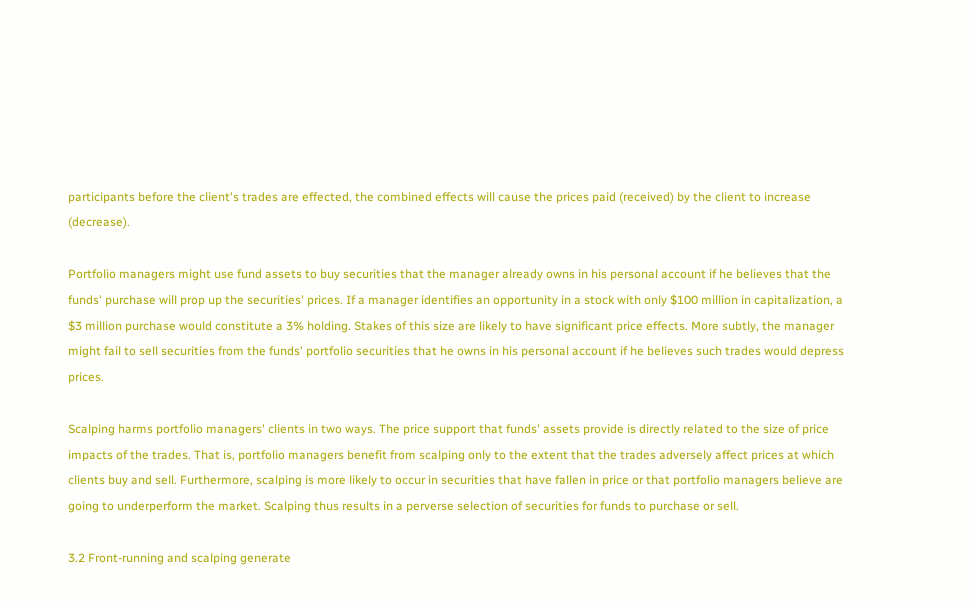participants before the client's trades are effected, the combined effects will cause the prices paid (received) by the client to increase (decrease).

Portfolio managers might use fund assets to buy securities that the manager already owns in his personal account if he believes that the funds' purchase will prop up the securities' prices. If a manager identifies an opportunity in a stock with only $100 million in capitalization, a $3 million purchase would constitute a 3% holding. Stakes of this size are likely to have significant price effects. More subtly, the manager might fail to sell securities from the funds' portfolio securities that he owns in his personal account if he believes such trades would depress prices.

Scalping harms portfolio managers' clients in two ways. The price support that funds' assets provide is directly related to the size of price impacts of the trades. That is, portfolio managers benefit from scalping only to the extent that the trades adversely affect prices at which clients buy and sell. Furthermore, scalping is more likely to occur in securities that have fallen in price or that portfolio managers believe are going to underperform the market. Scalping thus results in a perverse selection of securities for funds to purchase or sell.

3.2 Front-running and scalping generate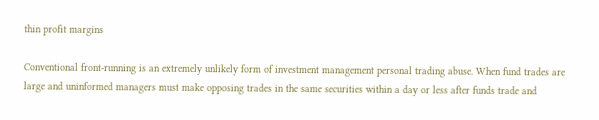thin profit margins

Conventional front-running is an extremely unlikely form of investment management personal trading abuse. When fund trades are large and uninformed managers must make opposing trades in the same securities within a day or less after funds trade and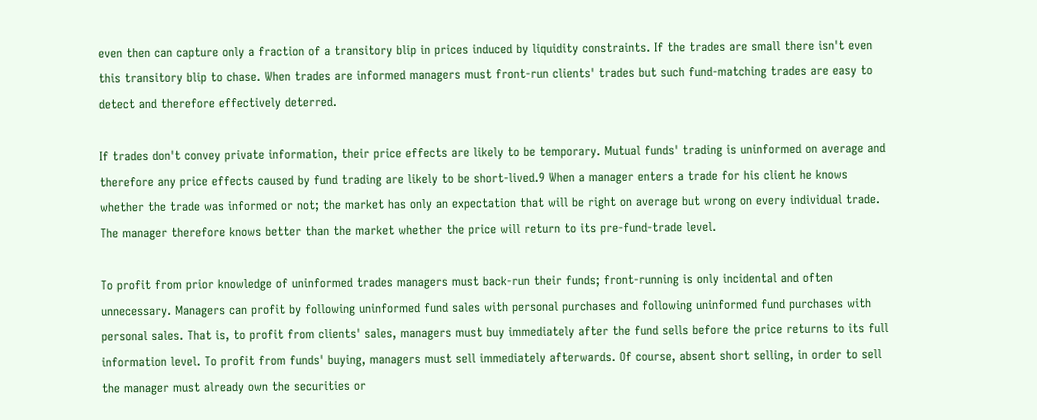even then can capture only a fraction of a transitory blip in prices induced by liquidity constraints. If the trades are small there isn't even this transitory blip to chase. When trades are informed managers must front-run clients' trades but such fund-matching trades are easy to detect and therefore effectively deterred.

If trades don't convey private information, their price effects are likely to be temporary. Mutual funds' trading is uninformed on average and therefore any price effects caused by fund trading are likely to be short-lived.9 When a manager enters a trade for his client he knows whether the trade was informed or not; the market has only an expectation that will be right on average but wrong on every individual trade. The manager therefore knows better than the market whether the price will return to its pre-fund-trade level.

To profit from prior knowledge of uninformed trades managers must back-run their funds; front-running is only incidental and often unnecessary. Managers can profit by following uninformed fund sales with personal purchases and following uninformed fund purchases with personal sales. That is, to profit from clients' sales, managers must buy immediately after the fund sells before the price returns to its full information level. To profit from funds' buying, managers must sell immediately afterwards. Of course, absent short selling, in order to sell the manager must already own the securities or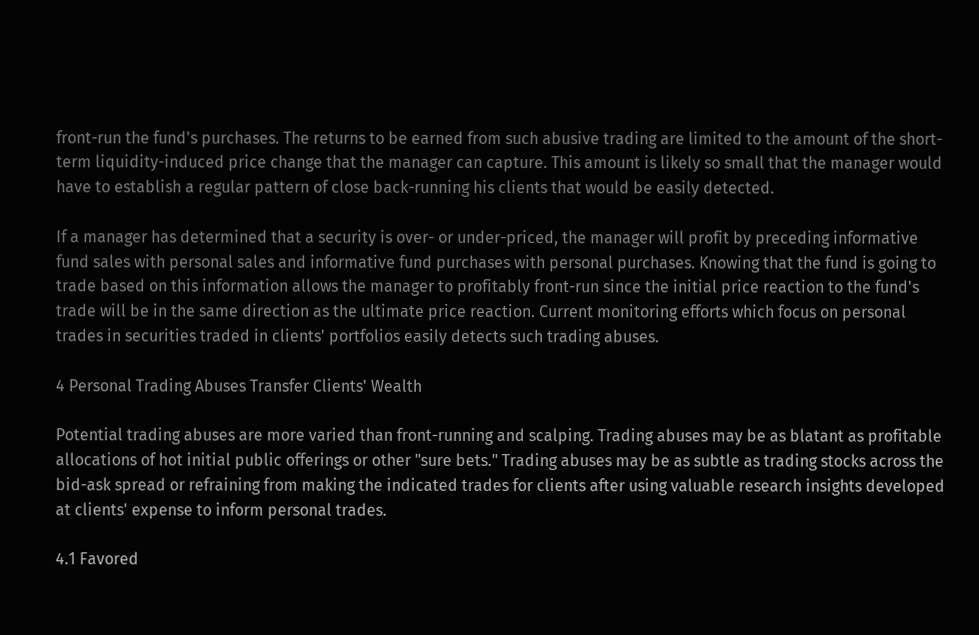front-run the fund's purchases. The returns to be earned from such abusive trading are limited to the amount of the short-term liquidity-induced price change that the manager can capture. This amount is likely so small that the manager would have to establish a regular pattern of close back-running his clients that would be easily detected.

If a manager has determined that a security is over- or under-priced, the manager will profit by preceding informative fund sales with personal sales and informative fund purchases with personal purchases. Knowing that the fund is going to trade based on this information allows the manager to profitably front-run since the initial price reaction to the fund's trade will be in the same direction as the ultimate price reaction. Current monitoring efforts which focus on personal trades in securities traded in clients' portfolios easily detects such trading abuses.

4 Personal Trading Abuses Transfer Clients' Wealth

Potential trading abuses are more varied than front-running and scalping. Trading abuses may be as blatant as profitable allocations of hot initial public offerings or other "sure bets." Trading abuses may be as subtle as trading stocks across the bid-ask spread or refraining from making the indicated trades for clients after using valuable research insights developed at clients' expense to inform personal trades.

4.1 Favored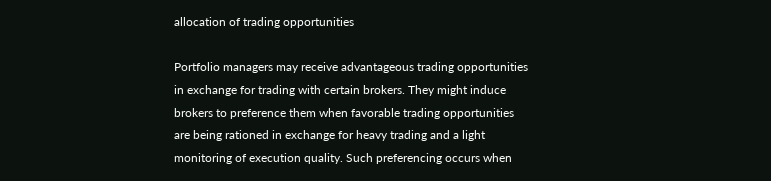allocation of trading opportunities

Portfolio managers may receive advantageous trading opportunities in exchange for trading with certain brokers. They might induce brokers to preference them when favorable trading opportunities are being rationed in exchange for heavy trading and a light monitoring of execution quality. Such preferencing occurs when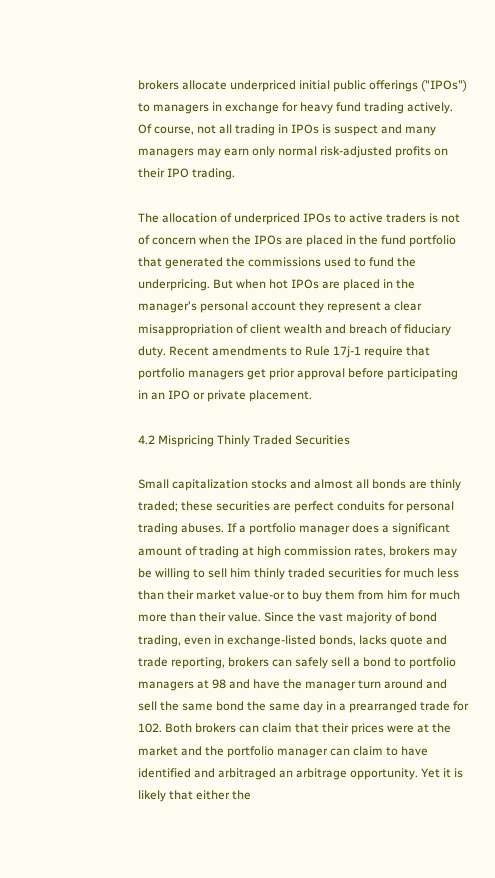brokers allocate underpriced initial public offerings ("IPOs") to managers in exchange for heavy fund trading actively. Of course, not all trading in IPOs is suspect and many managers may earn only normal risk-adjusted profits on their IPO trading.

The allocation of underpriced IPOs to active traders is not of concern when the IPOs are placed in the fund portfolio that generated the commissions used to fund the underpricing. But when hot IPOs are placed in the manager's personal account they represent a clear misappropriation of client wealth and breach of fiduciary duty. Recent amendments to Rule 17j-1 require that portfolio managers get prior approval before participating in an IPO or private placement.

4.2 Mispricing Thinly Traded Securities

Small capitalization stocks and almost all bonds are thinly traded; these securities are perfect conduits for personal trading abuses. If a portfolio manager does a significant amount of trading at high commission rates, brokers may be willing to sell him thinly traded securities for much less than their market value-or to buy them from him for much more than their value. Since the vast majority of bond trading, even in exchange-listed bonds, lacks quote and trade reporting, brokers can safely sell a bond to portfolio managers at 98 and have the manager turn around and sell the same bond the same day in a prearranged trade for 102. Both brokers can claim that their prices were at the market and the portfolio manager can claim to have identified and arbitraged an arbitrage opportunity. Yet it is likely that either the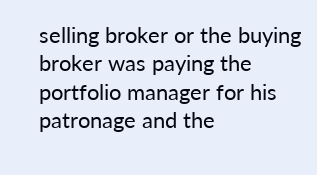selling broker or the buying broker was paying the portfolio manager for his patronage and the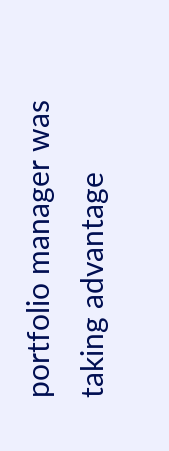portfolio manager was taking advantage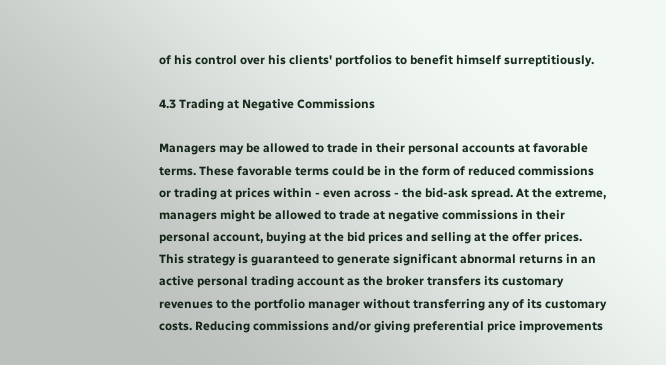of his control over his clients' portfolios to benefit himself surreptitiously.

4.3 Trading at Negative Commissions

Managers may be allowed to trade in their personal accounts at favorable terms. These favorable terms could be in the form of reduced commissions or trading at prices within - even across - the bid-ask spread. At the extreme, managers might be allowed to trade at negative commissions in their personal account, buying at the bid prices and selling at the offer prices. This strategy is guaranteed to generate significant abnormal returns in an active personal trading account as the broker transfers its customary revenues to the portfolio manager without transferring any of its customary costs. Reducing commissions and/or giving preferential price improvements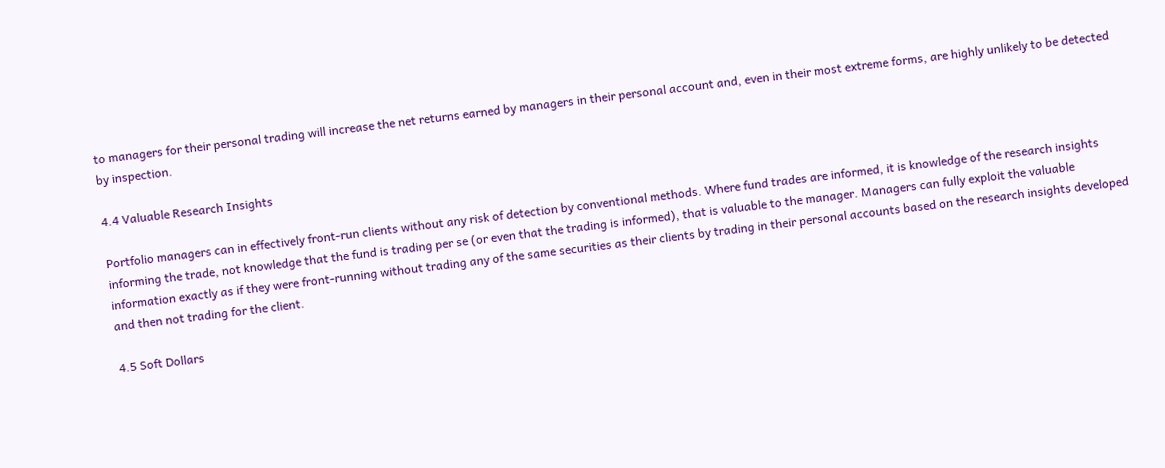to managers for their personal trading will increase the net returns earned by managers in their personal account and, even in their most extreme forms, are highly unlikely to be detected by inspection.

4.4 Valuable Research Insights

Portfolio managers can in effectively front-run clients without any risk of detection by conventional methods. Where fund trades are informed, it is knowledge of the research insights informing the trade, not knowledge that the fund is trading per se (or even that the trading is informed), that is valuable to the manager. Managers can fully exploit the valuable information exactly as if they were front-running without trading any of the same securities as their clients by trading in their personal accounts based on the research insights developed and then not trading for the client.

4.5 Soft Dollars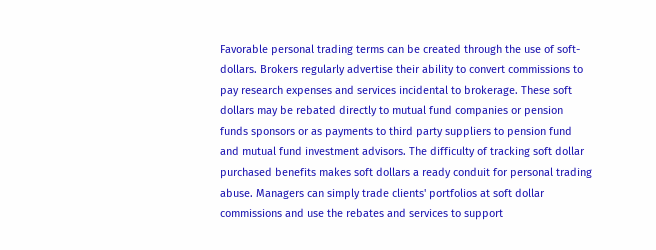Favorable personal trading terms can be created through the use of soft-dollars. Brokers regularly advertise their ability to convert commissions to pay research expenses and services incidental to brokerage. These soft dollars may be rebated directly to mutual fund companies or pension funds sponsors or as payments to third party suppliers to pension fund and mutual fund investment advisors. The difficulty of tracking soft dollar purchased benefits makes soft dollars a ready conduit for personal trading abuse. Managers can simply trade clients' portfolios at soft dollar commissions and use the rebates and services to support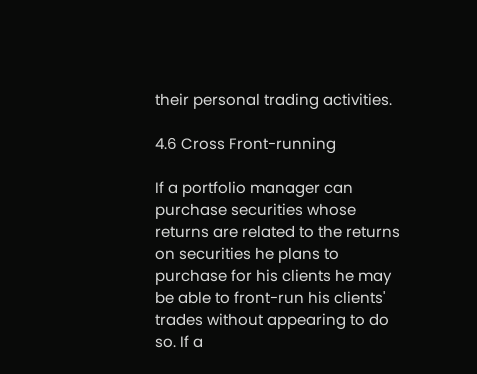their personal trading activities.

4.6 Cross Front-running

If a portfolio manager can purchase securities whose returns are related to the returns on securities he plans to purchase for his clients he may be able to front-run his clients' trades without appearing to do so. If a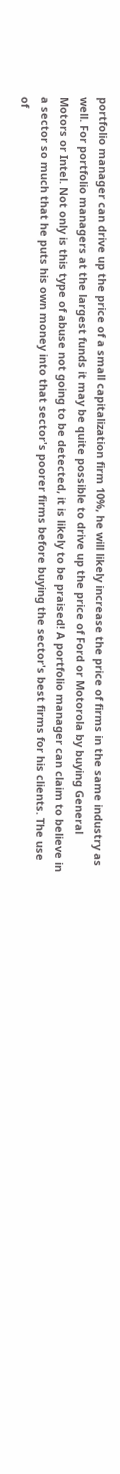portfolio manager can drive up the price of a small capitalization firm 10%, he will likely increase the price of firms in the same industry as well. For portfolio managers at the largest funds it may be quite possible to drive up the price of Ford or Motorola by buying General Motors or Intel. Not only is this type of abuse not going to be detected, it is likely to be praised! A portfolio manager can claim to believe in a sector so much that he puts his own money into that sector's poorer firms before buying the sector's best firms for his clients. The use of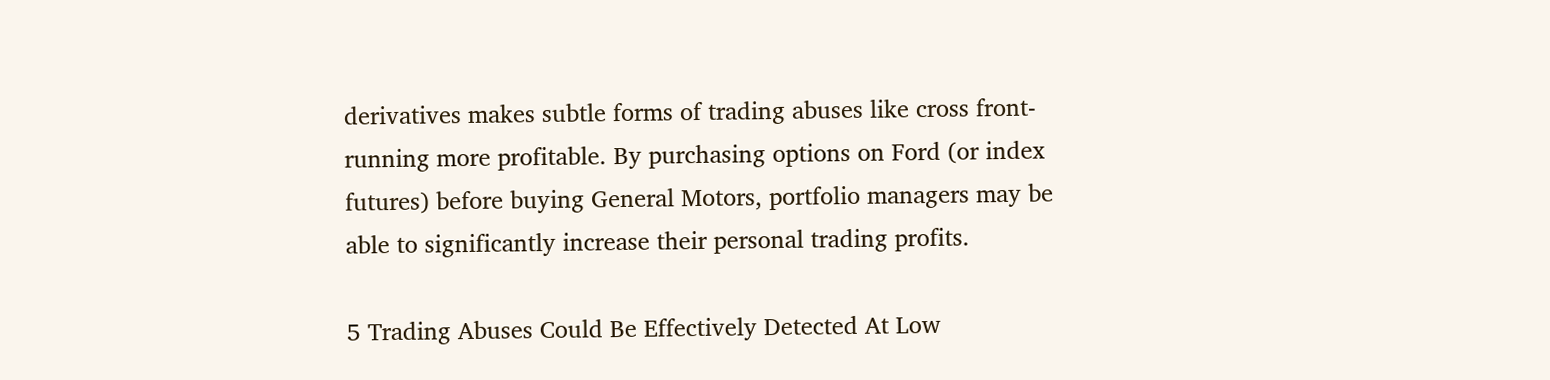derivatives makes subtle forms of trading abuses like cross front-running more profitable. By purchasing options on Ford (or index futures) before buying General Motors, portfolio managers may be able to significantly increase their personal trading profits.

5 Trading Abuses Could Be Effectively Detected At Low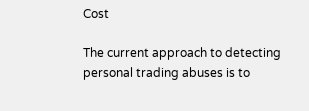Cost

The current approach to detecting personal trading abuses is to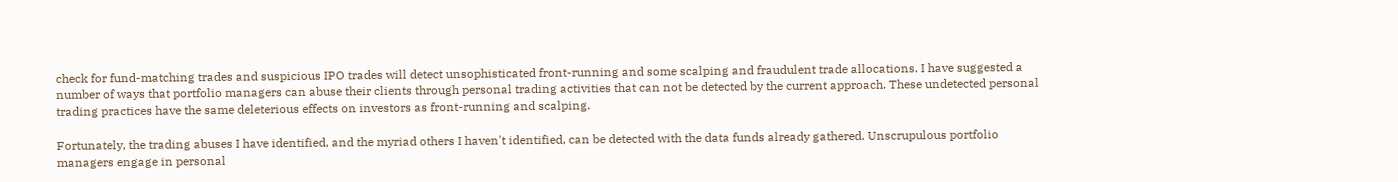check for fund-matching trades and suspicious IPO trades will detect unsophisticated front-running and some scalping and fraudulent trade allocations. I have suggested a number of ways that portfolio managers can abuse their clients through personal trading activities that can not be detected by the current approach. These undetected personal trading practices have the same deleterious effects on investors as front-running and scalping.

Fortunately, the trading abuses I have identified, and the myriad others I haven't identified, can be detected with the data funds already gathered. Unscrupulous portfolio managers engage in personal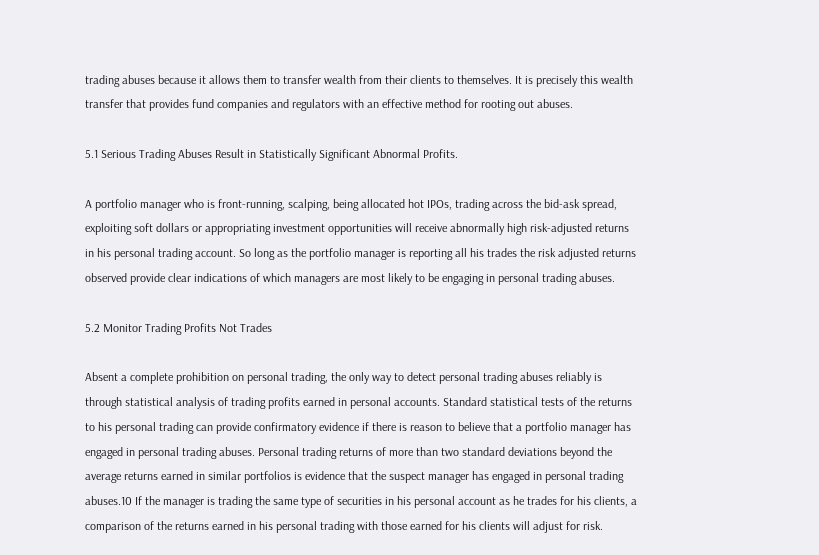trading abuses because it allows them to transfer wealth from their clients to themselves. It is precisely this wealth transfer that provides fund companies and regulators with an effective method for rooting out abuses.

5.1 Serious Trading Abuses Result in Statistically Significant Abnormal Profits.

A portfolio manager who is front-running, scalping, being allocated hot IPOs, trading across the bid-ask spread, exploiting soft dollars or appropriating investment opportunities will receive abnormally high risk-adjusted returns in his personal trading account. So long as the portfolio manager is reporting all his trades the risk adjusted returns observed provide clear indications of which managers are most likely to be engaging in personal trading abuses.

5.2 Monitor Trading Profits Not Trades

Absent a complete prohibition on personal trading, the only way to detect personal trading abuses reliably is through statistical analysis of trading profits earned in personal accounts. Standard statistical tests of the returns to his personal trading can provide confirmatory evidence if there is reason to believe that a portfolio manager has engaged in personal trading abuses. Personal trading returns of more than two standard deviations beyond the average returns earned in similar portfolios is evidence that the suspect manager has engaged in personal trading abuses.10 If the manager is trading the same type of securities in his personal account as he trades for his clients, a comparison of the returns earned in his personal trading with those earned for his clients will adjust for risk.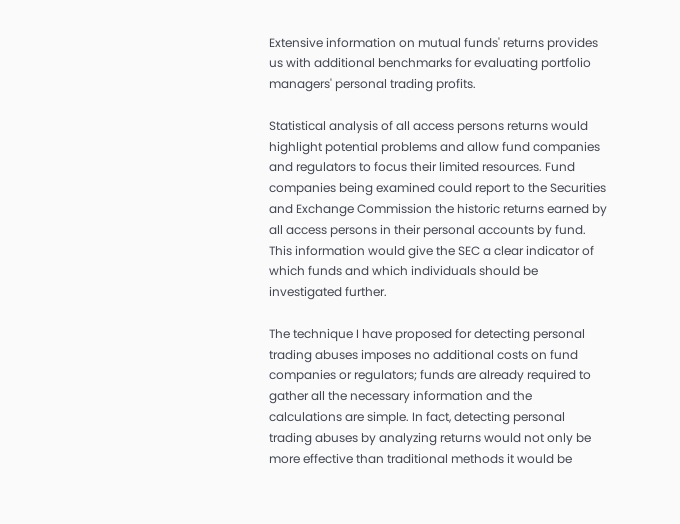Extensive information on mutual funds' returns provides us with additional benchmarks for evaluating portfolio managers' personal trading profits.

Statistical analysis of all access persons returns would highlight potential problems and allow fund companies and regulators to focus their limited resources. Fund companies being examined could report to the Securities and Exchange Commission the historic returns earned by all access persons in their personal accounts by fund. This information would give the SEC a clear indicator of which funds and which individuals should be investigated further.

The technique I have proposed for detecting personal trading abuses imposes no additional costs on fund companies or regulators; funds are already required to gather all the necessary information and the calculations are simple. In fact, detecting personal trading abuses by analyzing returns would not only be more effective than traditional methods it would be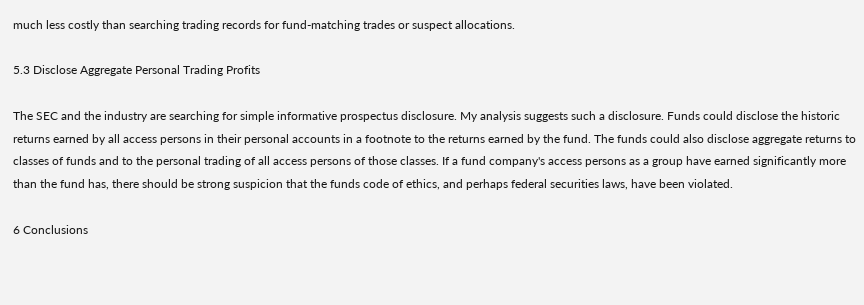much less costly than searching trading records for fund-matching trades or suspect allocations.

5.3 Disclose Aggregate Personal Trading Profits

The SEC and the industry are searching for simple informative prospectus disclosure. My analysis suggests such a disclosure. Funds could disclose the historic returns earned by all access persons in their personal accounts in a footnote to the returns earned by the fund. The funds could also disclose aggregate returns to classes of funds and to the personal trading of all access persons of those classes. If a fund company's access persons as a group have earned significantly more than the fund has, there should be strong suspicion that the funds code of ethics, and perhaps federal securities laws, have been violated.

6 Conclusions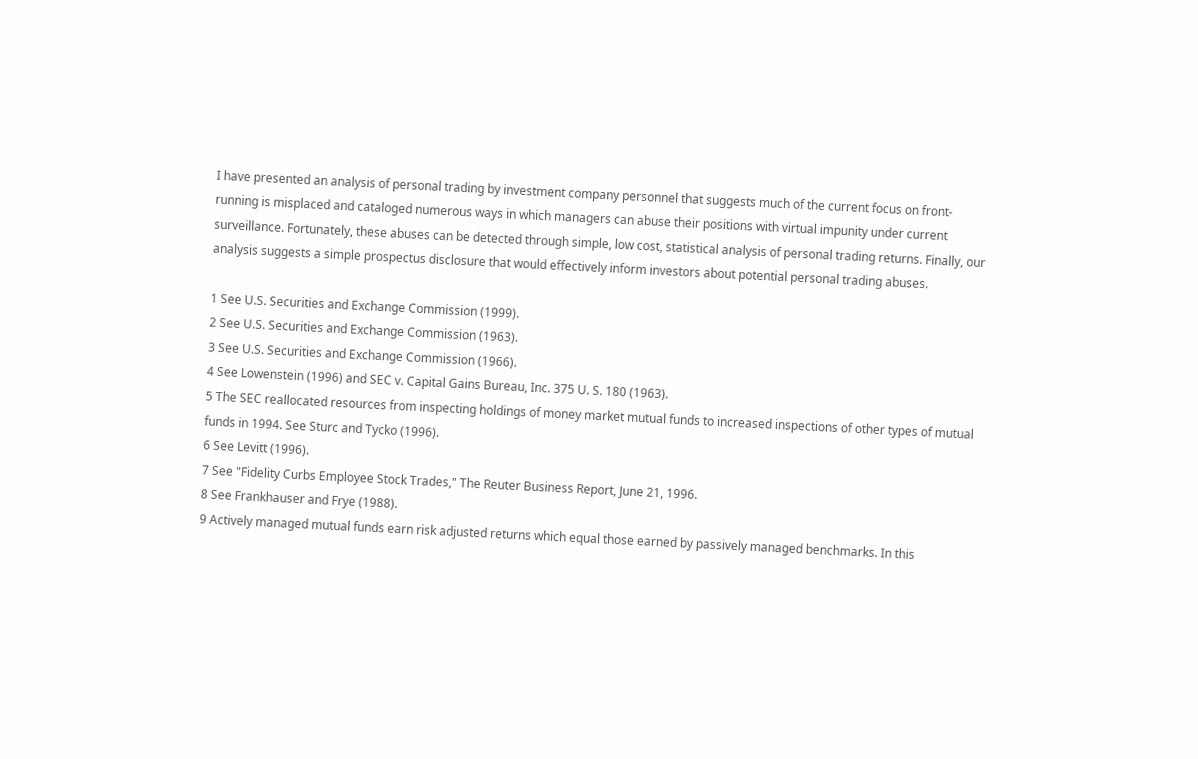I have presented an analysis of personal trading by investment company personnel that suggests much of the current focus on front-running is misplaced and cataloged numerous ways in which managers can abuse their positions with virtual impunity under current surveillance. Fortunately, these abuses can be detected through simple, low cost, statistical analysis of personal trading returns. Finally, our analysis suggests a simple prospectus disclosure that would effectively inform investors about potential personal trading abuses.

1 See U.S. Securities and Exchange Commission (1999).
2 See U.S. Securities and Exchange Commission (1963).
3 See U.S. Securities and Exchange Commission (1966).
4 See Lowenstein (1996) and SEC v. Capital Gains Bureau, Inc. 375 U. S. 180 (1963).
5 The SEC reallocated resources from inspecting holdings of money market mutual funds to increased inspections of other types of mutual funds in 1994. See Sturc and Tycko (1996).
6 See Levitt (1996).
7 See "Fidelity Curbs Employee Stock Trades," The Reuter Business Report, June 21, 1996.
8 See Frankhauser and Frye (1988).
9 Actively managed mutual funds earn risk adjusted returns which equal those earned by passively managed benchmarks. In this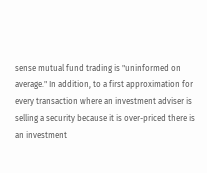sense mutual fund trading is "uninformed on average." In addition, to a first approximation for every transaction where an investment adviser is selling a security because it is over-priced there is an investment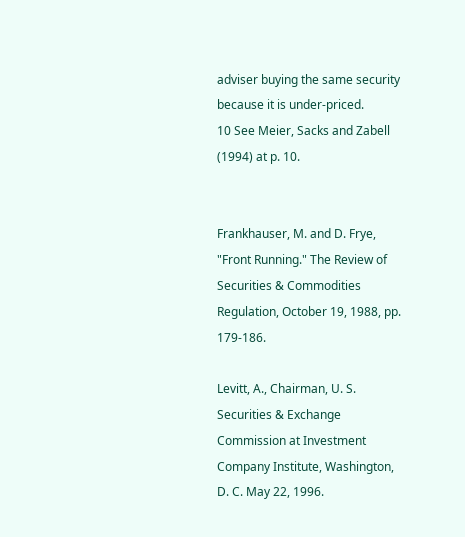adviser buying the same security because it is under-priced.
10 See Meier, Sacks and Zabell (1994) at p. 10.


Frankhauser, M. and D. Frye, "Front Running." The Review of Securities & Commodities Regulation, October 19, 1988, pp. 179-186.

Levitt, A., Chairman, U. S. Securities & Exchange Commission at Investment Company Institute, Washington, D. C. May 22, 1996.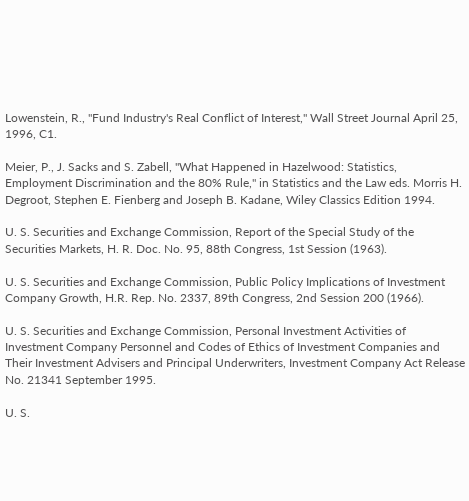Lowenstein, R., "Fund Industry's Real Conflict of Interest," Wall Street Journal April 25, 1996, C1.

Meier, P., J. Sacks and S. Zabell, "What Happened in Hazelwood: Statistics, Employment Discrimination and the 80% Rule," in Statistics and the Law eds. Morris H. Degroot, Stephen E. Fienberg and Joseph B. Kadane, Wiley Classics Edition 1994.

U. S. Securities and Exchange Commission, Report of the Special Study of the Securities Markets, H. R. Doc. No. 95, 88th Congress, 1st Session (1963).

U. S. Securities and Exchange Commission, Public Policy Implications of Investment Company Growth, H.R. Rep. No. 2337, 89th Congress, 2nd Session 200 (1966).

U. S. Securities and Exchange Commission, Personal Investment Activities of Investment Company Personnel and Codes of Ethics of Investment Companies and Their Investment Advisers and Principal Underwriters, Investment Company Act Release No. 21341 September 1995.

U. S.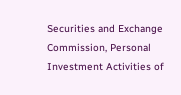Securities and Exchange Commission, Personal Investment Activities of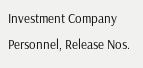Investment Company Personnel, Release Nos.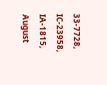33-7728, IC-23958, IA-1815, August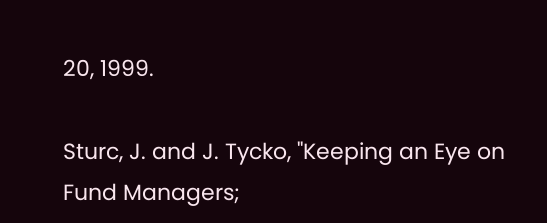20, 1999.

Sturc, J. and J. Tycko, "Keeping an Eye on Fund Managers;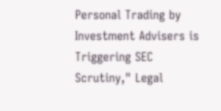Personal Trading by Investment Advisers is Triggering SEC Scrutiny," Legal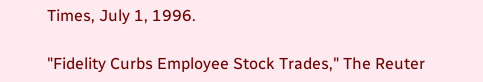Times, July 1, 1996.

"Fidelity Curbs Employee Stock Trades," The Reuter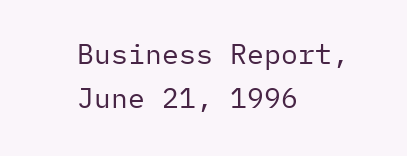Business Report, June 21, 1996